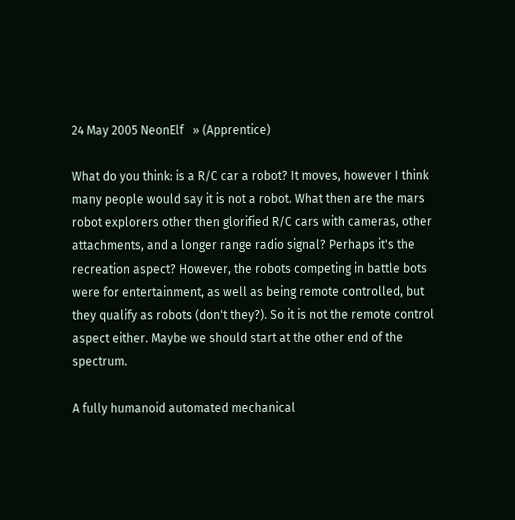24 May 2005 NeonElf   » (Apprentice)

What do you think: is a R/C car a robot? It moves, however I think many people would say it is not a robot. What then are the mars robot explorers other then glorified R/C cars with cameras, other attachments, and a longer range radio signal? Perhaps it's the recreation aspect? However, the robots competing in battle bots were for entertainment, as well as being remote controlled, but they qualify as robots (don't they?). So it is not the remote control aspect either. Maybe we should start at the other end of the spectrum.

A fully humanoid automated mechanical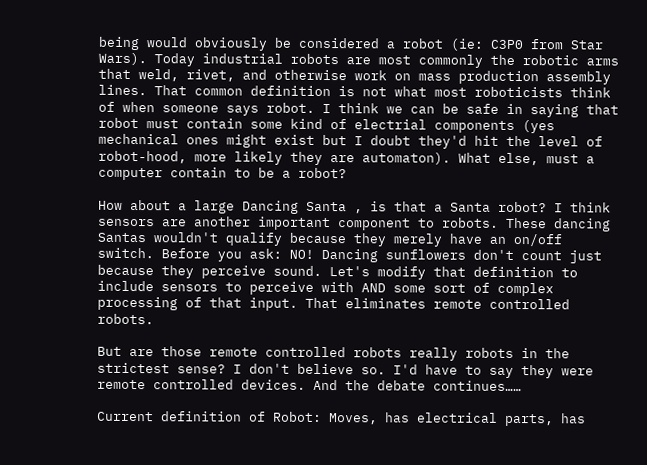being would obviously be considered a robot (ie: C3P0 from Star Wars). Today industrial robots are most commonly the robotic arms that weld, rivet, and otherwise work on mass production assembly lines. That common definition is not what most roboticists think of when someone says robot. I think we can be safe in saying that robot must contain some kind of electrial components (yes mechanical ones might exist but I doubt they'd hit the level of robot-hood, more likely they are automaton). What else, must a computer contain to be a robot?

How about a large Dancing Santa , is that a Santa robot? I think sensors are another important component to robots. These dancing Santas wouldn't qualify because they merely have an on/off switch. Before you ask: NO! Dancing sunflowers don't count just because they perceive sound. Let's modify that definition to include sensors to perceive with AND some sort of complex processing of that input. That eliminates remote controlled robots.

But are those remote controlled robots really robots in the strictest sense? I don't believe so. I'd have to say they were remote controlled devices. And the debate continues……

Current definition of Robot: Moves, has electrical parts, has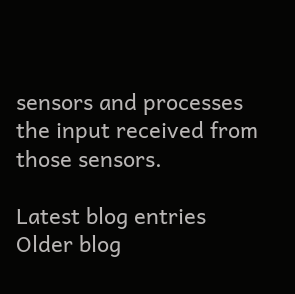sensors and processes the input received from those sensors.

Latest blog entries     Older blog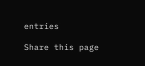entries

Share this page